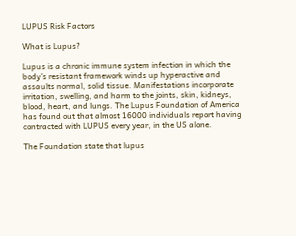LUPUS Risk Factors

What is Lupus?

Lupus is a chronic immune system infection in which the body’s resistant framework winds up hyperactive and assaults normal, solid tissue. Manifestations incorporate irritation, swelling, and harm to the joints, skin, kidneys, blood, heart, and lungs. The Lupus Foundation of America has found out that almost 16000 individuals report having contracted with LUPUS every year, in the US alone.

The Foundation state that lupus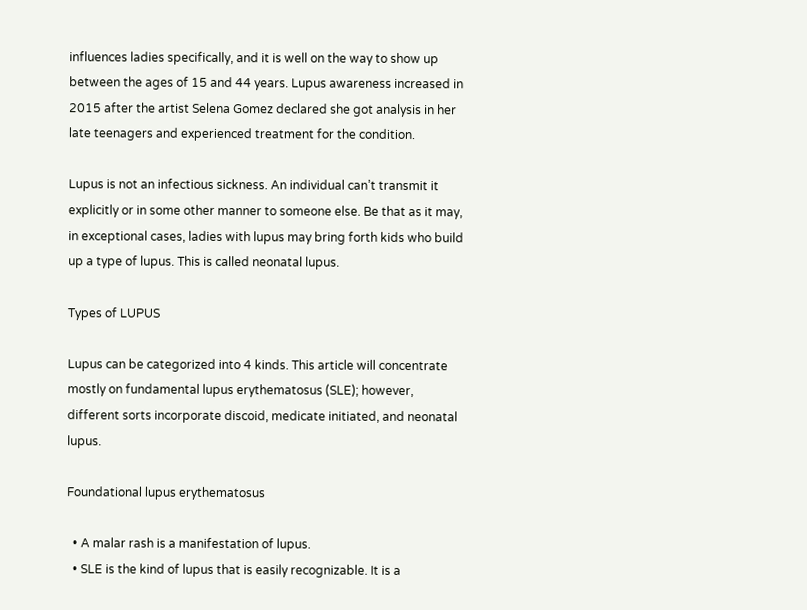influences ladies specifically, and it is well on the way to show up between the ages of 15 and 44 years. Lupus awareness increased in 2015 after the artist Selena Gomez declared she got analysis in her late teenagers and experienced treatment for the condition.

Lupus is not an infectious sickness. An individual can’t transmit it explicitly or in some other manner to someone else. Be that as it may, in exceptional cases, ladies with lupus may bring forth kids who build up a type of lupus. This is called neonatal lupus.

Types of LUPUS

Lupus can be categorized into 4 kinds. This article will concentrate mostly on fundamental lupus erythematosus (SLE); however, different sorts incorporate discoid, medicate initiated, and neonatal lupus.

Foundational lupus erythematosus

  • A malar rash is a manifestation of lupus.
  • SLE is the kind of lupus that is easily recognizable. It is a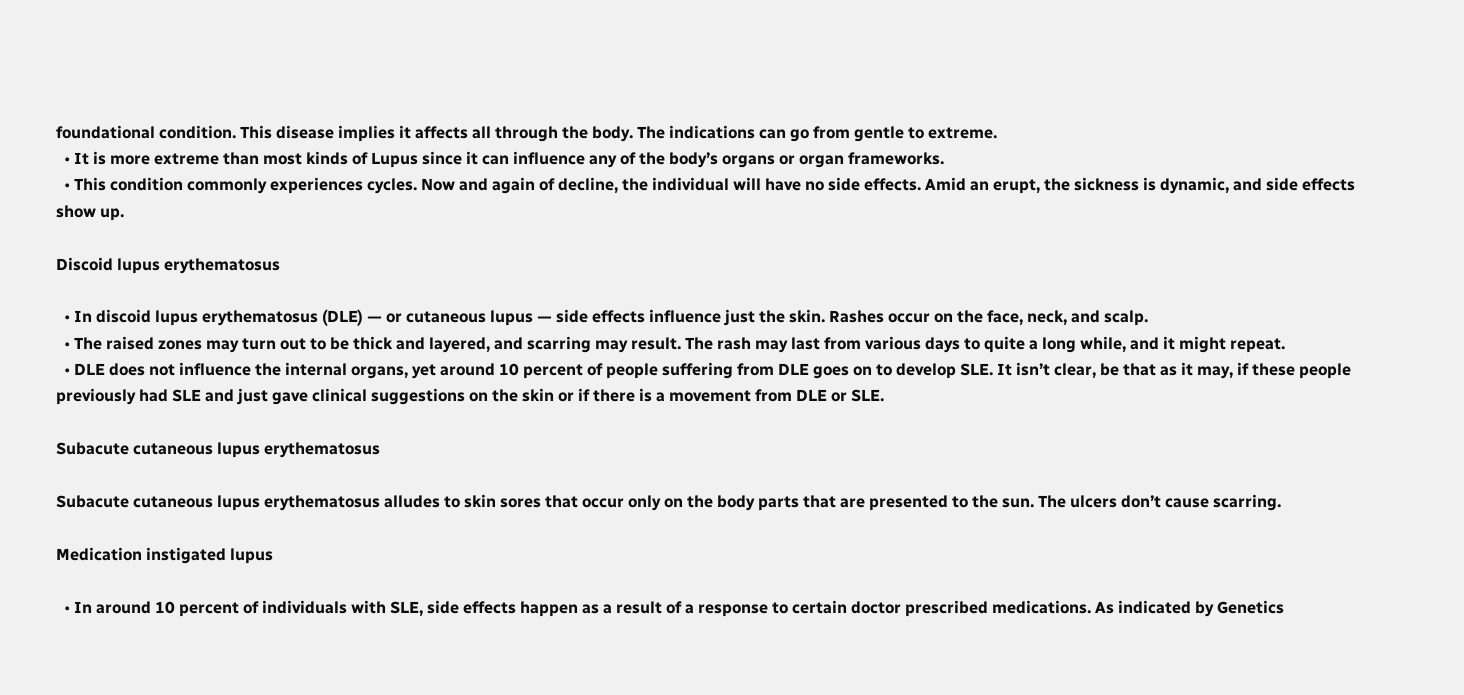foundational condition. This disease implies it affects all through the body. The indications can go from gentle to extreme.
  • It is more extreme than most kinds of Lupus since it can influence any of the body’s organs or organ frameworks.
  • This condition commonly experiences cycles. Now and again of decline, the individual will have no side effects. Amid an erupt, the sickness is dynamic, and side effects show up.

Discoid lupus erythematosus

  • In discoid lupus erythematosus (DLE) — or cutaneous lupus — side effects influence just the skin. Rashes occur on the face, neck, and scalp.
  • The raised zones may turn out to be thick and layered, and scarring may result. The rash may last from various days to quite a long while, and it might repeat.
  • DLE does not influence the internal organs, yet around 10 percent of people suffering from DLE goes on to develop SLE. It isn’t clear, be that as it may, if these people previously had SLE and just gave clinical suggestions on the skin or if there is a movement from DLE or SLE.

Subacute cutaneous lupus erythematosus

Subacute cutaneous lupus erythematosus alludes to skin sores that occur only on the body parts that are presented to the sun. The ulcers don’t cause scarring.

Medication instigated lupus

  • In around 10 percent of individuals with SLE, side effects happen as a result of a response to certain doctor prescribed medications. As indicated by Genetics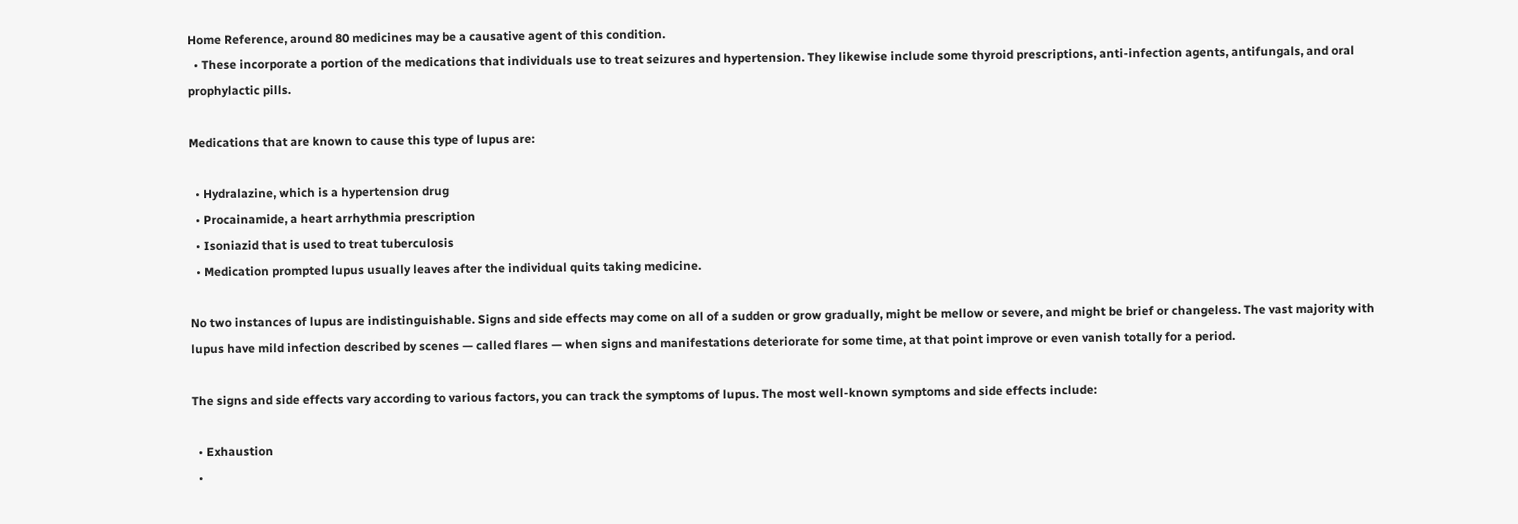Home Reference, around 80 medicines may be a causative agent of this condition.
  • These incorporate a portion of the medications that individuals use to treat seizures and hypertension. They likewise include some thyroid prescriptions, anti-infection agents, antifungals, and oral prophylactic pills.

Medications that are known to cause this type of lupus are:

  • Hydralazine, which is a hypertension drug
  • Procainamide, a heart arrhythmia prescription
  • Isoniazid that is used to treat tuberculosis
  • Medication prompted lupus usually leaves after the individual quits taking medicine.

No two instances of lupus are indistinguishable. Signs and side effects may come on all of a sudden or grow gradually, might be mellow or severe, and might be brief or changeless. The vast majority with lupus have mild infection described by scenes — called flares — when signs and manifestations deteriorate for some time, at that point improve or even vanish totally for a period.

The signs and side effects vary according to various factors, you can track the symptoms of lupus. The most well-known symptoms and side effects include:

  • Exhaustion
  •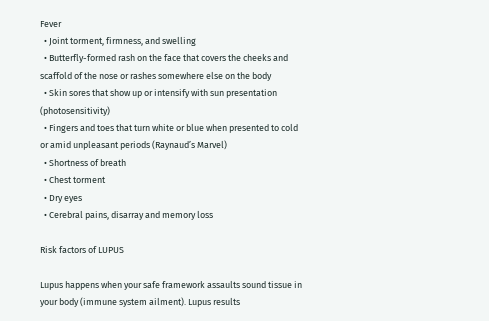Fever
  • Joint torment, firmness, and swelling
  • Butterfly-formed rash on the face that covers the cheeks and scaffold of the nose or rashes somewhere else on the body
  • Skin sores that show up or intensify with sun presentation (photosensitivity)
  • Fingers and toes that turn white or blue when presented to cold or amid unpleasant periods (Raynaud’s Marvel)
  • Shortness of breath
  • Chest torment
  • Dry eyes
  • Cerebral pains, disarray and memory loss

Risk factors of LUPUS

Lupus happens when your safe framework assaults sound tissue in your body (immune system ailment). Lupus results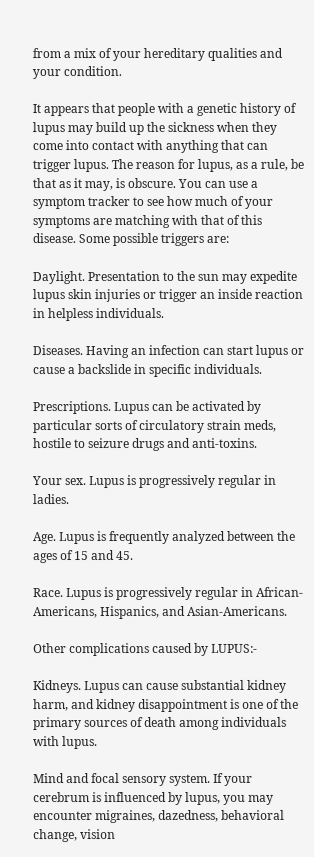from a mix of your hereditary qualities and your condition.

It appears that people with a genetic history of lupus may build up the sickness when they come into contact with anything that can trigger lupus. The reason for lupus, as a rule, be that as it may, is obscure. You can use a symptom tracker to see how much of your symptoms are matching with that of this disease. Some possible triggers are:

Daylight. Presentation to the sun may expedite lupus skin injuries or trigger an inside reaction in helpless individuals.

Diseases. Having an infection can start lupus or cause a backslide in specific individuals.

Prescriptions. Lupus can be activated by particular sorts of circulatory strain meds, hostile to seizure drugs and anti-toxins.

Your sex. Lupus is progressively regular in ladies.

Age. Lupus is frequently analyzed between the ages of 15 and 45.

Race. Lupus is progressively regular in African-Americans, Hispanics, and Asian-Americans.

Other complications caused by LUPUS:-

Kidneys. Lupus can cause substantial kidney harm, and kidney disappointment is one of the primary sources of death among individuals with lupus.

Mind and focal sensory system. If your cerebrum is influenced by lupus, you may encounter migraines, dazedness, behavioral change, vision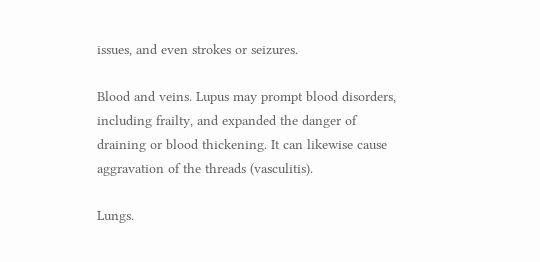issues, and even strokes or seizures.

Blood and veins. Lupus may prompt blood disorders, including frailty, and expanded the danger of draining or blood thickening. It can likewise cause aggravation of the threads (vasculitis).

Lungs.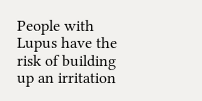People with Lupus have the risk of building up an irritation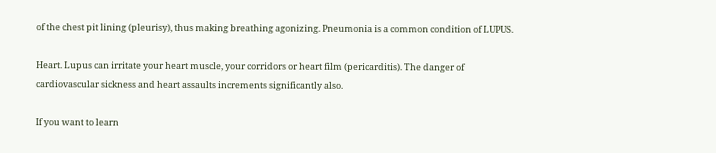of the chest pit lining (pleurisy), thus making breathing agonizing. Pneumonia is a common condition of LUPUS.

Heart. Lupus can irritate your heart muscle, your corridors or heart film (pericarditis). The danger of cardiovascular sickness and heart assaults increments significantly also.

If you want to learn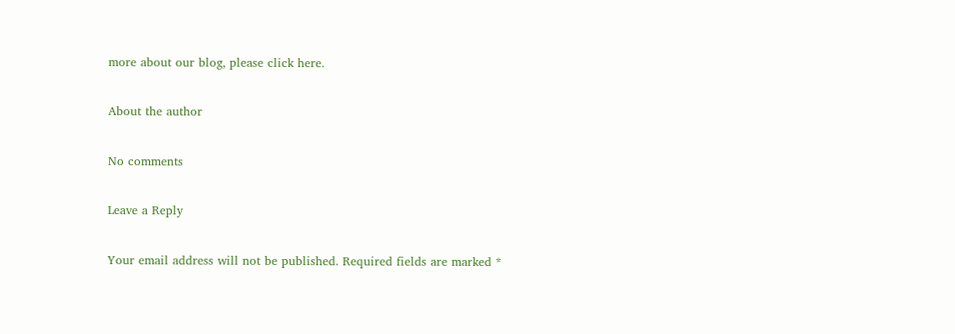more about our blog, please click here.

About the author

No comments

Leave a Reply

Your email address will not be published. Required fields are marked *